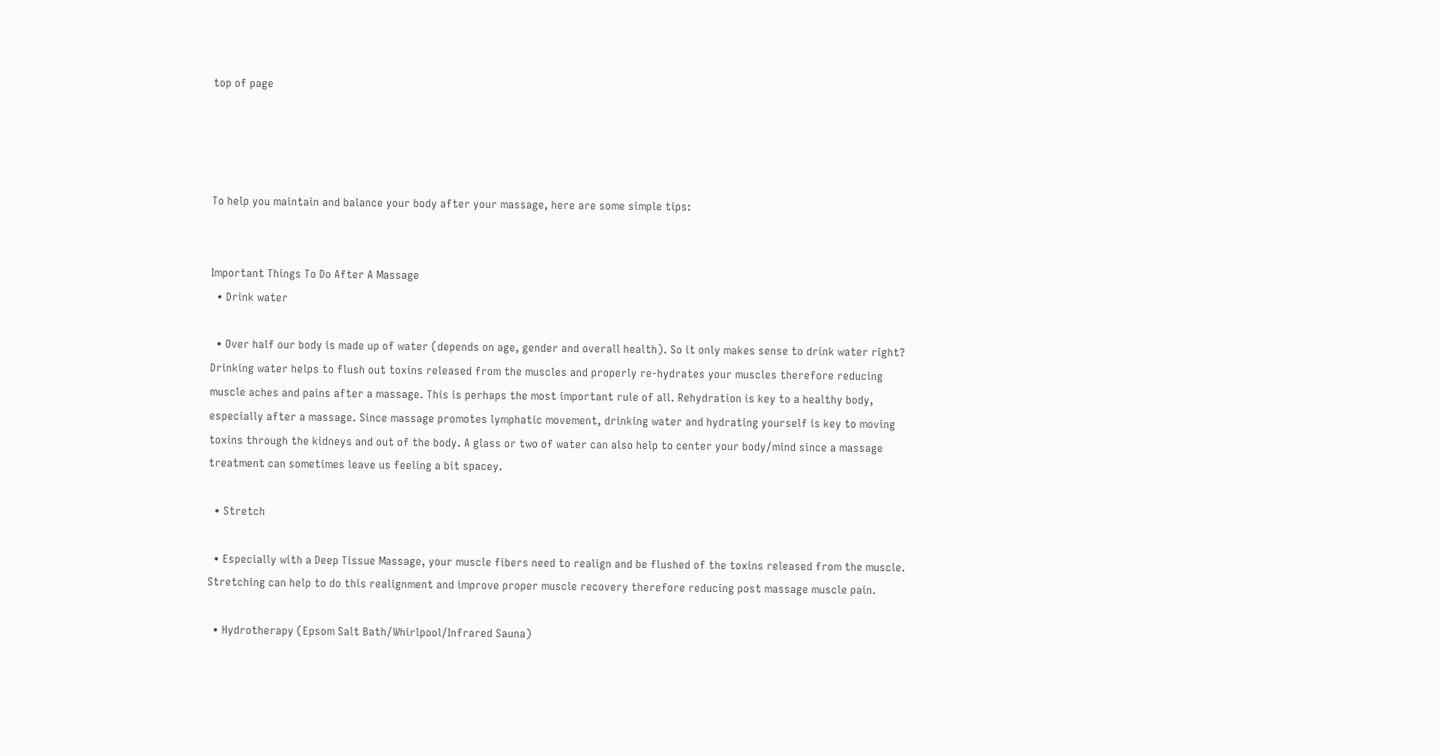top of page




To help you maintain and balance your body after your massage, here are some simple tips:


Important Things To Do After A Massage
  • Drink water

  • Over half our body is made up of water (depends on age, gender and overall health). So it only makes sense to drink water right? Drinking water helps to flush out toxins released from the muscles and properly re-hydrates your muscles therefore reducing muscle aches and pains after a massage. This is perhaps the most important rule of all. Rehydration is key to a healthy body, especially after a massage. Since massage promotes lymphatic movement, drinking water and hydrating yourself is key to moving toxins through the kidneys and out of the body. A glass or two of water can also help to center your body/mind since a massage treatment can sometimes leave us feeling a bit spacey.

  • Stretch

  • Especially with a Deep Tissue Massage, your muscle fibers need to realign and be flushed of the toxins released from the muscle. Stretching can help to do this realignment and improve proper muscle recovery therefore reducing post massage muscle pain.

  • Hydrotherapy (Epsom Salt Bath/Whirlpool/Infrared Sauna)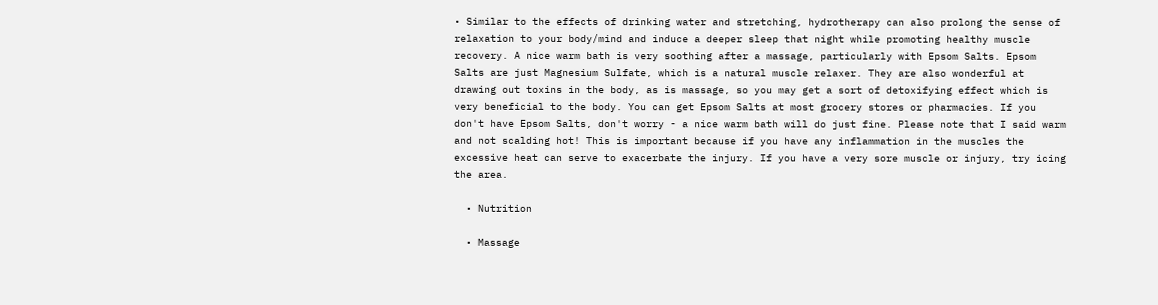• Similar to the effects of drinking water and stretching, hydrotherapy can also prolong the sense of relaxation to your body/mind and induce a deeper sleep that night while promoting healthy muscle recovery. A nice warm bath is very soothing after a massage, particularly with Epsom Salts. Epsom Salts are just Magnesium Sulfate, which is a natural muscle relaxer. They are also wonderful at drawing out toxins in the body, as is massage, so you may get a sort of detoxifying effect which is very beneficial to the body. You can get Epsom Salts at most grocery stores or pharmacies. If you don't have Epsom Salts, don't worry - a nice warm bath will do just fine. Please note that I said warm and not scalding hot! This is important because if you have any inflammation in the muscles the excessive heat can serve to exacerbate the injury. If you have a very sore muscle or injury, try icing the area.

  • Nutrition

  • Massage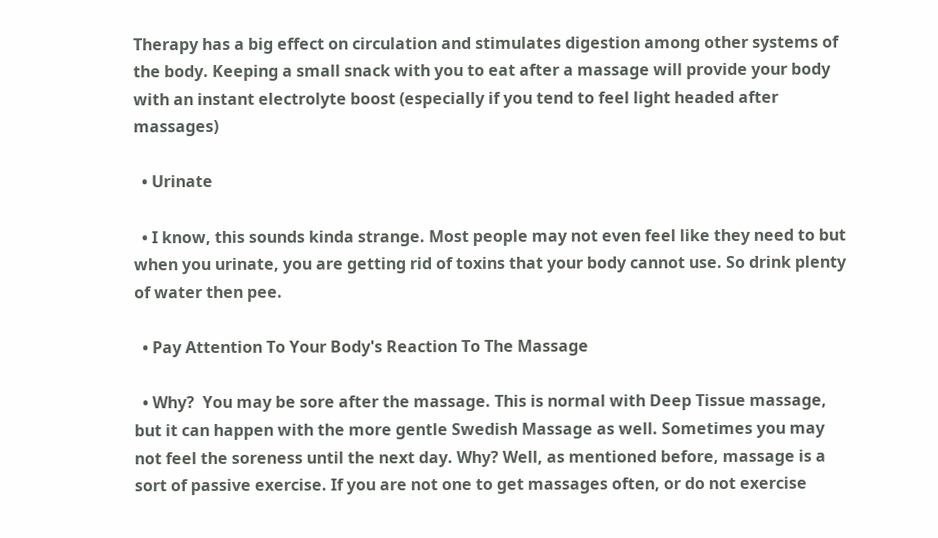Therapy has a big effect on circulation and stimulates digestion among other systems of the body. Keeping a small snack with you to eat after a massage will provide your body with an instant electrolyte boost (especially if you tend to feel light headed after massages)

  • Urinate

  • I know, this sounds kinda strange. Most people may not even feel like they need to but when you urinate, you are getting rid of toxins that your body cannot use. So drink plenty of water then pee.

  • Pay Attention To Your Body's Reaction To The Massage

  • Why?  You may be sore after the massage. This is normal with Deep Tissue massage, but it can happen with the more gentle Swedish Massage as well. Sometimes you may not feel the soreness until the next day. Why? Well, as mentioned before, massage is a sort of passive exercise. If you are not one to get massages often, or do not exercise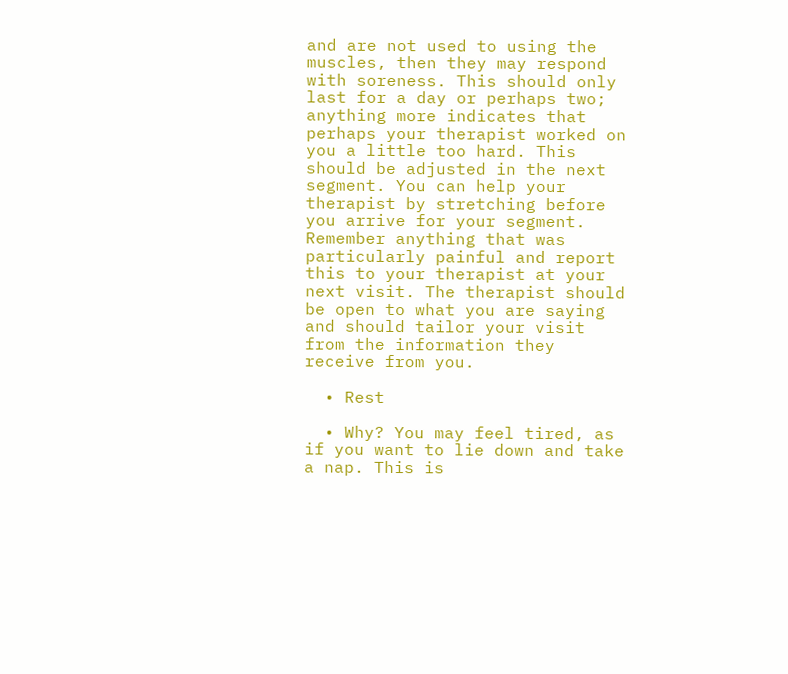and are not used to using the muscles, then they may respond with soreness. This should only last for a day or perhaps two; anything more indicates that perhaps your therapist worked on you a little too hard. This should be adjusted in the next segment. You can help your therapist by stretching before you arrive for your segment. Remember anything that was particularly painful and report this to your therapist at your next visit. The therapist should be open to what you are saying and should tailor your visit from the information they receive from you.

  • Rest

  • Why? You may feel tired, as if you want to lie down and take a nap. This is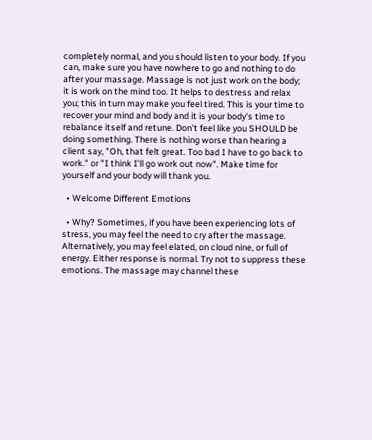completely normal, and you should listen to your body. If you can, make sure you have nowhere to go and nothing to do after your massage. Massage is not just work on the body; it is work on the mind too. It helps to destress and relax you; this in turn may make you feel tired. This is your time to recover your mind and body and it is your body's time to rebalance itself and retune. Don't feel like you SHOULD be doing something. There is nothing worse than hearing a client say, "Oh, that felt great. Too bad I have to go back to work." or "I think I'll go work out now". Make time for yourself and your body will thank you.

  • Welcome Different Emotions

  • Why? Sometimes, if you have been experiencing lots of stress, you may feel the need to cry after the massage. Alternatively, you may feel elated, on cloud nine, or full of energy. Either response is normal. Try not to suppress these emotions. The massage may channel these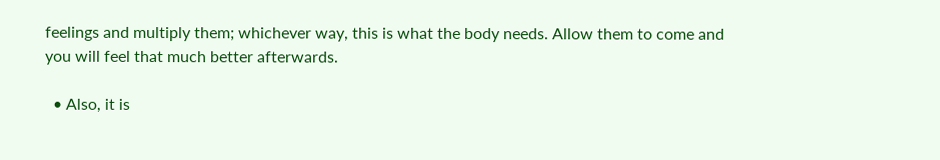feelings and multiply them; whichever way, this is what the body needs. Allow them to come and you will feel that much better afterwards.

  • Also, it is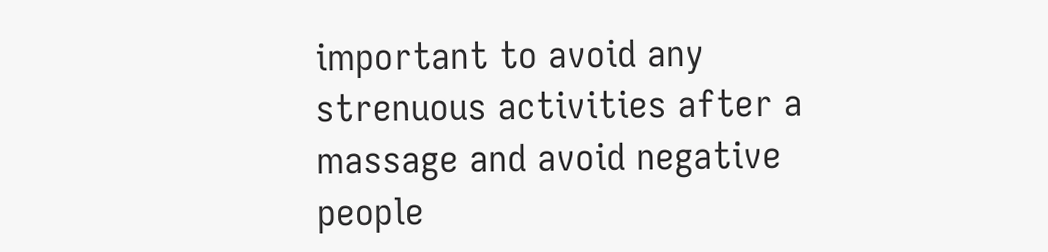important to avoid any strenuous activities after a massage and avoid negative people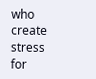who create stress for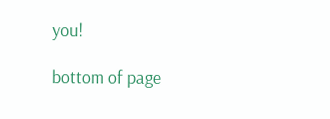you!

bottom of page